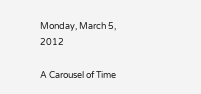Monday, March 5, 2012

A Carousel of Time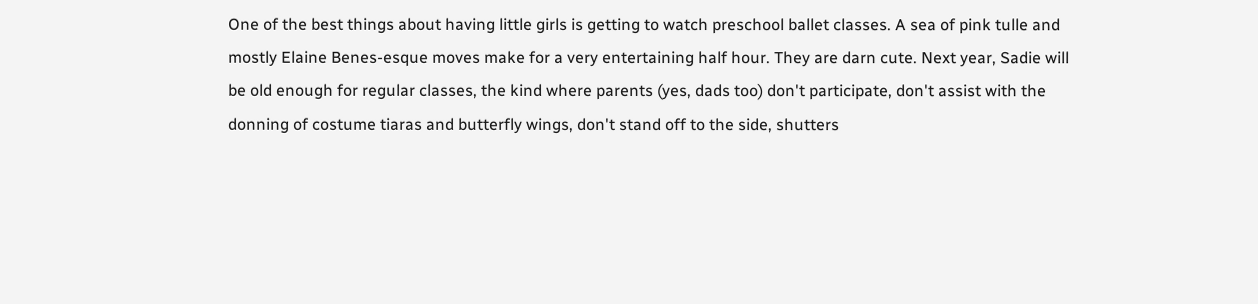One of the best things about having little girls is getting to watch preschool ballet classes. A sea of pink tulle and mostly Elaine Benes-esque moves make for a very entertaining half hour. They are darn cute. Next year, Sadie will be old enough for regular classes, the kind where parents (yes, dads too) don't participate, don't assist with the donning of costume tiaras and butterfly wings, don't stand off to the side, shutters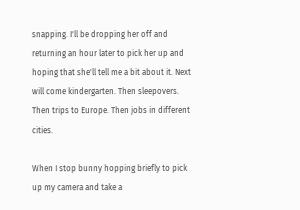snapping. I'll be dropping her off and returning an hour later to pick her up and hoping that she'll tell me a bit about it. Next will come kindergarten. Then sleepovers. Then trips to Europe. Then jobs in different cities.

When I stop bunny hopping briefly to pick up my camera and take a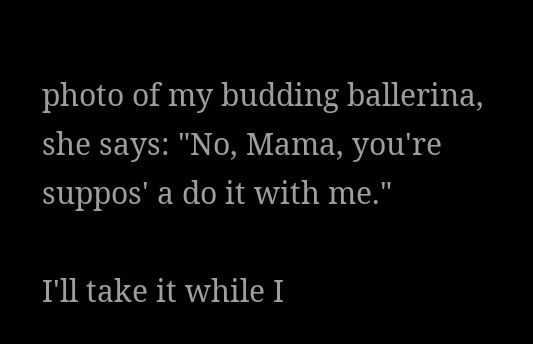photo of my budding ballerina, she says: "No, Mama, you're suppos' a do it with me."

I'll take it while I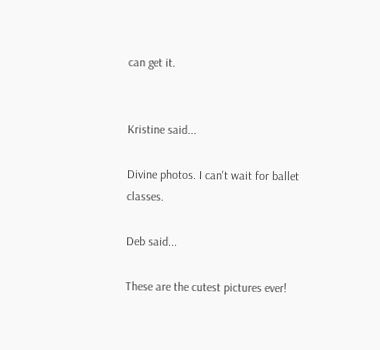can get it.


Kristine said...

Divine photos. I can't wait for ballet classes.

Deb said...

These are the cutest pictures ever!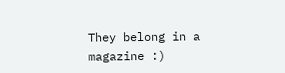They belong in a magazine :)